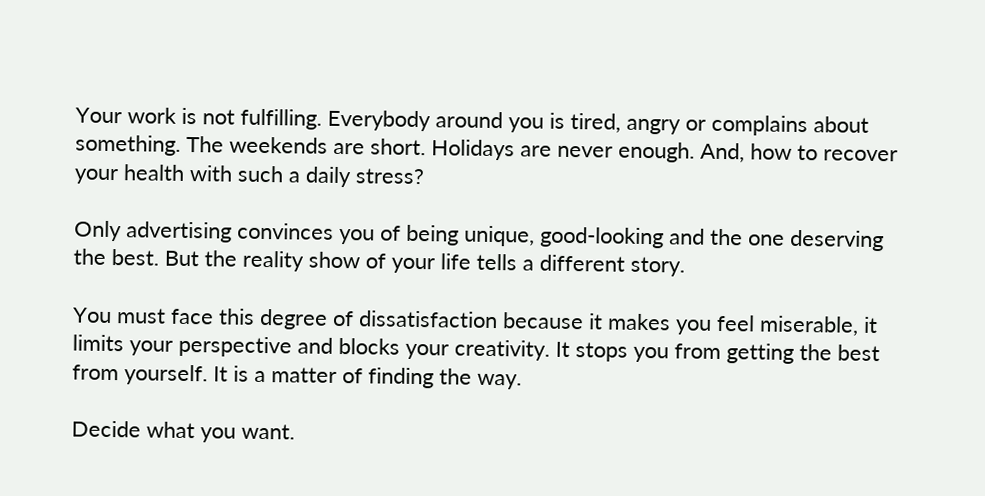Your work is not fulfilling. Everybody around you is tired, angry or complains about something. The weekends are short. Holidays are never enough. And, how to recover your health with such a daily stress?

Only advertising convinces you of being unique, good-looking and the one deserving the best. But the reality show of your life tells a different story.

You must face this degree of dissatisfaction because it makes you feel miserable, it limits your perspective and blocks your creativity. It stops you from getting the best from yourself. It is a matter of finding the way.

Decide what you want.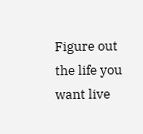Figure out the life you want live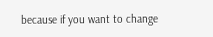because if you want to change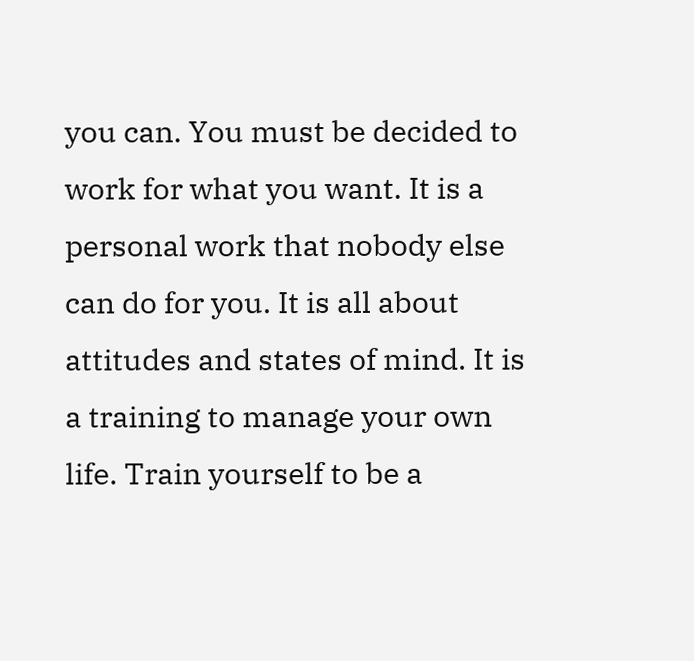you can. You must be decided to work for what you want. It is a personal work that nobody else can do for you. It is all about attitudes and states of mind. It is a training to manage your own life. Train yourself to be a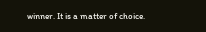winner. It is a matter of choice.